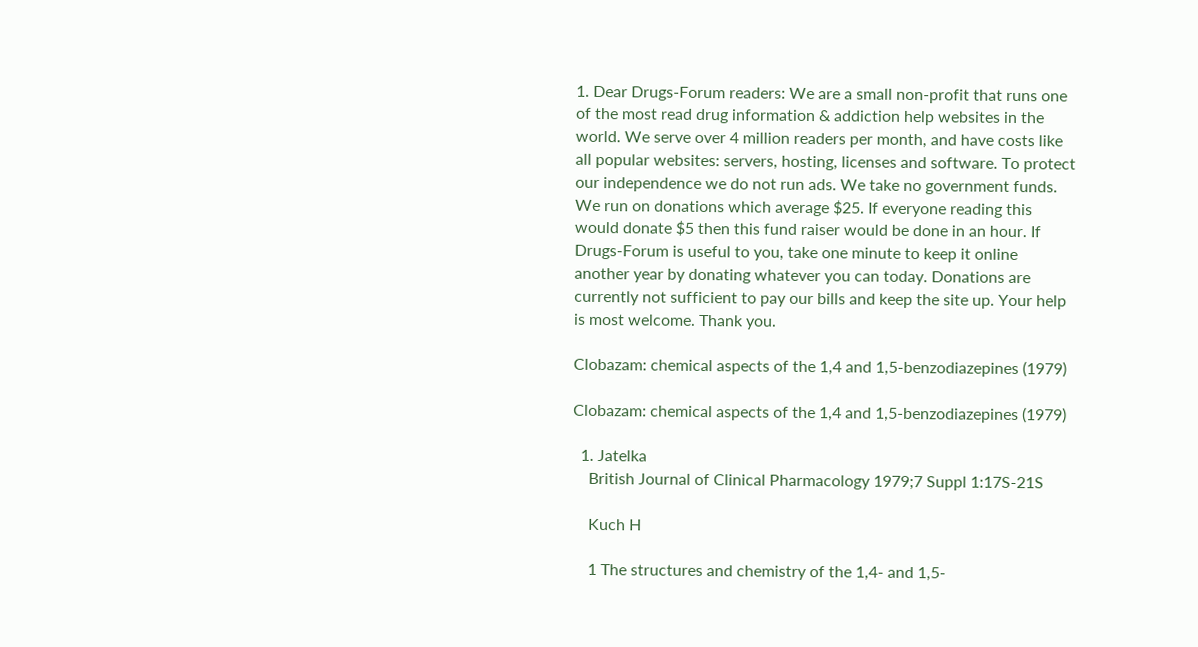1. Dear Drugs-Forum readers: We are a small non-profit that runs one of the most read drug information & addiction help websites in the world. We serve over 4 million readers per month, and have costs like all popular websites: servers, hosting, licenses and software. To protect our independence we do not run ads. We take no government funds. We run on donations which average $25. If everyone reading this would donate $5 then this fund raiser would be done in an hour. If Drugs-Forum is useful to you, take one minute to keep it online another year by donating whatever you can today. Donations are currently not sufficient to pay our bills and keep the site up. Your help is most welcome. Thank you.

Clobazam: chemical aspects of the 1,4 and 1,5-benzodiazepines (1979)

Clobazam: chemical aspects of the 1,4 and 1,5-benzodiazepines (1979)

  1. Jatelka
    British Journal of Clinical Pharmacology 1979;7 Suppl 1:17S-21S

    Kuch H

    1 The structures and chemistry of the 1,4- and 1,5-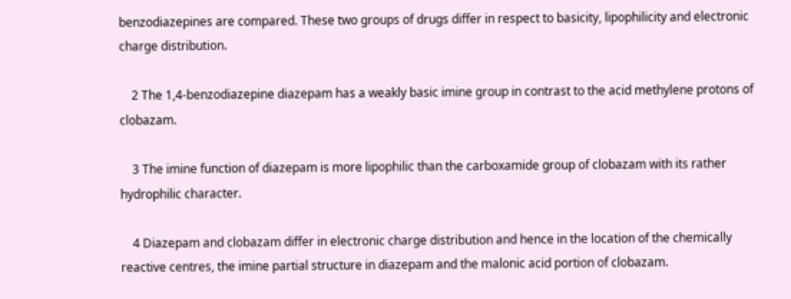benzodiazepines are compared. These two groups of drugs differ in respect to basicity, lipophilicity and electronic charge distribution.

    2 The 1,4-benzodiazepine diazepam has a weakly basic imine group in contrast to the acid methylene protons of clobazam.

    3 The imine function of diazepam is more lipophilic than the carboxamide group of clobazam with its rather hydrophilic character.

    4 Diazepam and clobazam differ in electronic charge distribution and hence in the location of the chemically reactive centres, the imine partial structure in diazepam and the malonic acid portion of clobazam.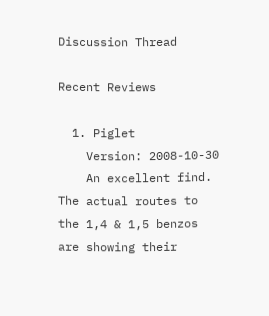Discussion Thread

Recent Reviews

  1. Piglet
    Version: 2008-10-30
    An excellent find. The actual routes to the 1,4 & 1,5 benzos are showing their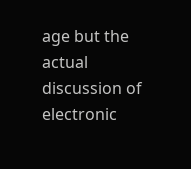age but the actual discussion of electronic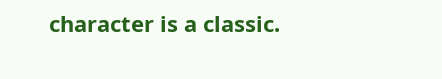character is a classic.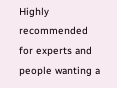Highly recommended for experts and people wanting a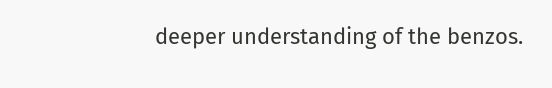deeper understanding of the benzos.